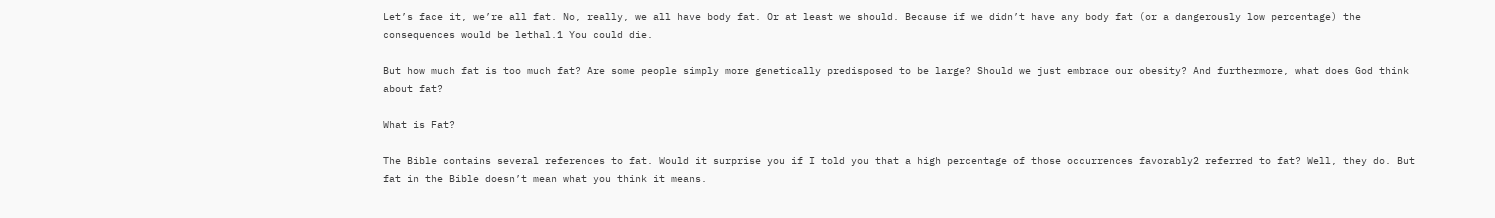Let’s face it, we’re all fat. No, really, we all have body fat. Or at least we should. Because if we didn’t have any body fat (or a dangerously low percentage) the consequences would be lethal.1 You could die.

But how much fat is too much fat? Are some people simply more genetically predisposed to be large? Should we just embrace our obesity? And furthermore, what does God think about fat?

What is Fat?

The Bible contains several references to fat. Would it surprise you if I told you that a high percentage of those occurrences favorably2 referred to fat? Well, they do. But fat in the Bible doesn’t mean what you think it means.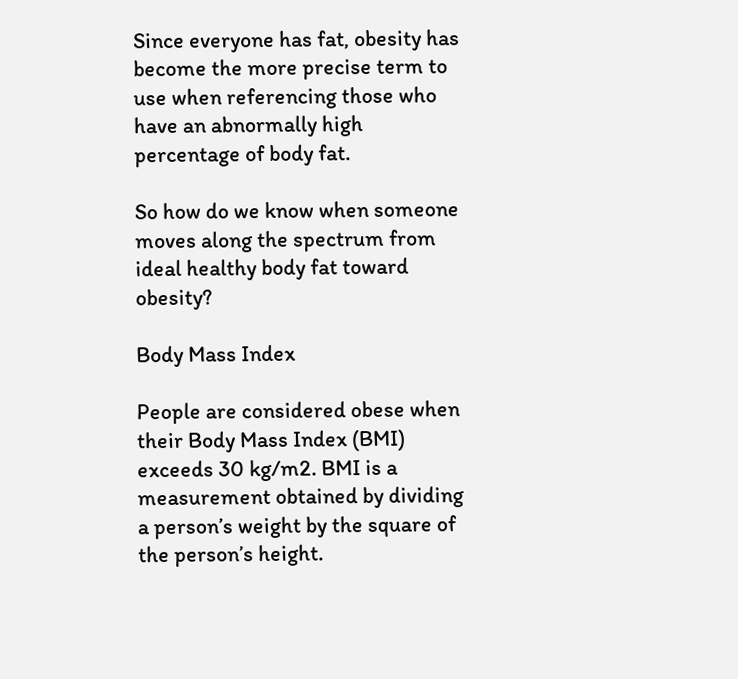Since everyone has fat, obesity has become the more precise term to use when referencing those who have an abnormally high percentage of body fat.

So how do we know when someone moves along the spectrum from ideal healthy body fat toward obesity?

Body Mass Index

People are considered obese when their Body Mass Index (BMI) exceeds 30 kg/m2. BMI is a measurement obtained by dividing a person’s weight by the square of the person’s height.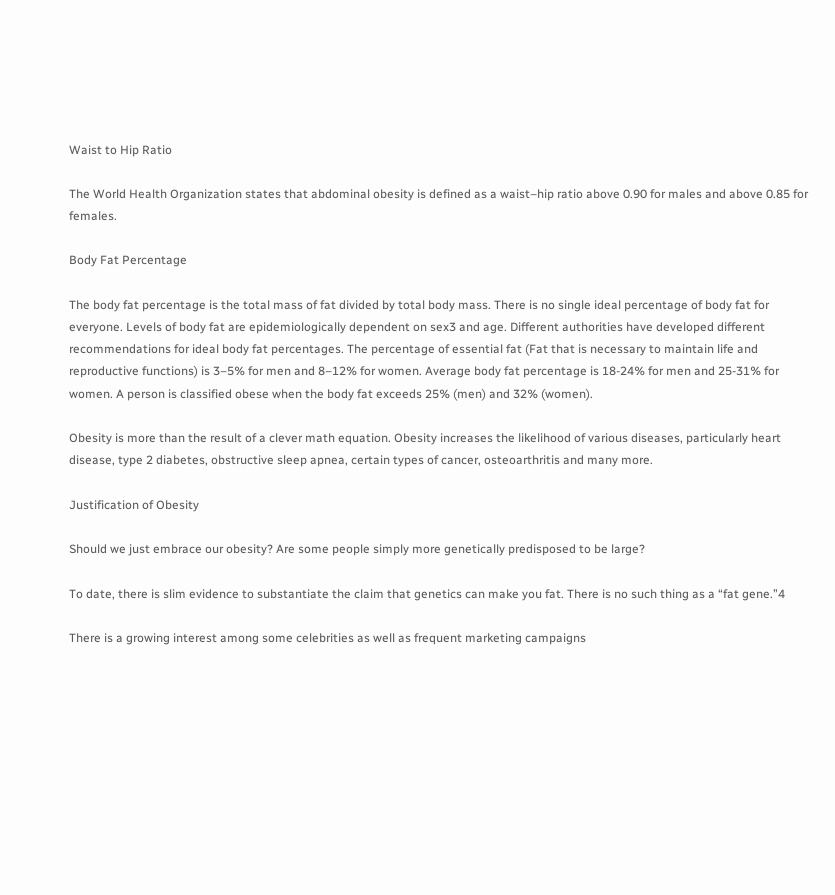Waist to Hip Ratio

The World Health Organization states that abdominal obesity is defined as a waist–hip ratio above 0.90 for males and above 0.85 for females.

Body Fat Percentage

The body fat percentage is the total mass of fat divided by total body mass. There is no single ideal percentage of body fat for everyone. Levels of body fat are epidemiologically dependent on sex3 and age. Different authorities have developed different recommendations for ideal body fat percentages. The percentage of essential fat (Fat that is necessary to maintain life and reproductive functions) is 3–5% for men and 8–12% for women. Average body fat percentage is 18-24% for men and 25-31% for women. A person is classified obese when the body fat exceeds 25% (men) and 32% (women).

Obesity is more than the result of a clever math equation. Obesity increases the likelihood of various diseases, particularly heart disease, type 2 diabetes, obstructive sleep apnea, certain types of cancer, osteoarthritis and many more.

Justification of Obesity

Should we just embrace our obesity? Are some people simply more genetically predisposed to be large?

To date, there is slim evidence to substantiate the claim that genetics can make you fat. There is no such thing as a “fat gene.”4

There is a growing interest among some celebrities as well as frequent marketing campaigns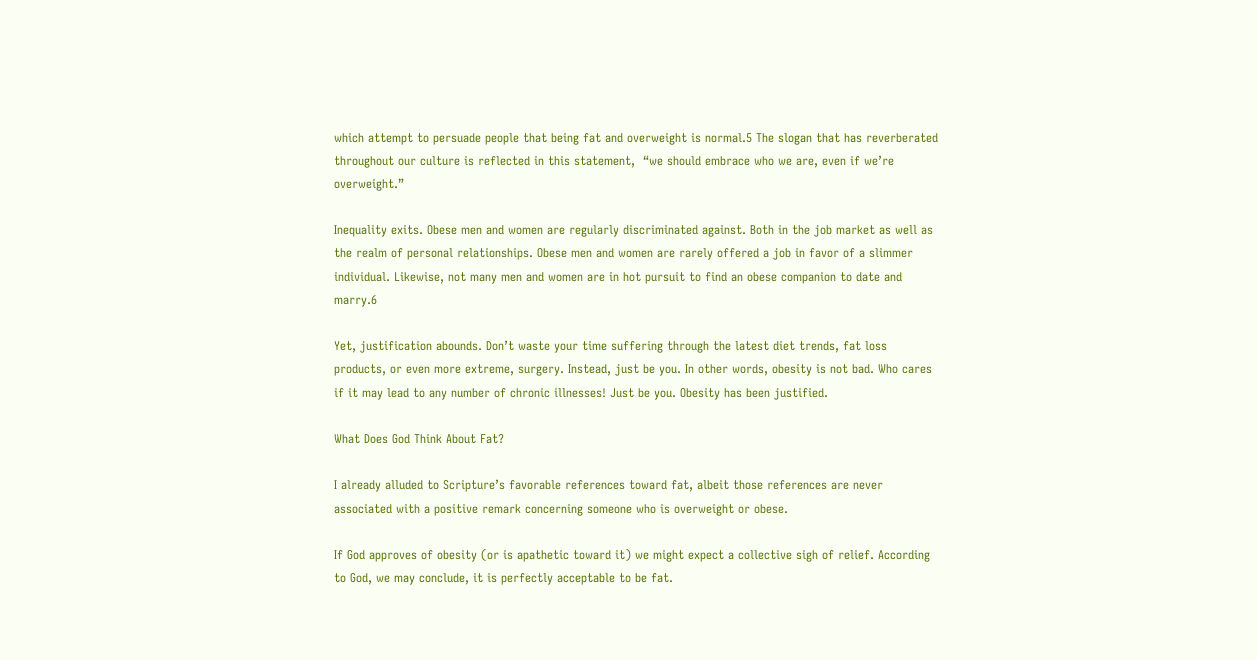which attempt to persuade people that being fat and overweight is normal.5 The slogan that has reverberated throughout our culture is reflected in this statement,  “we should embrace who we are, even if we’re overweight.”

Inequality exits. Obese men and women are regularly discriminated against. Both in the job market as well as the realm of personal relationships. Obese men and women are rarely offered a job in favor of a slimmer individual. Likewise, not many men and women are in hot pursuit to find an obese companion to date and marry.6

Yet, justification abounds. Don’t waste your time suffering through the latest diet trends, fat loss products, or even more extreme, surgery. Instead, just be you. In other words, obesity is not bad. Who cares if it may lead to any number of chronic illnesses! Just be you. Obesity has been justified.

What Does God Think About Fat?

I already alluded to Scripture’s favorable references toward fat, albeit those references are never associated with a positive remark concerning someone who is overweight or obese.

If God approves of obesity (or is apathetic toward it) we might expect a collective sigh of relief. According to God, we may conclude, it is perfectly acceptable to be fat.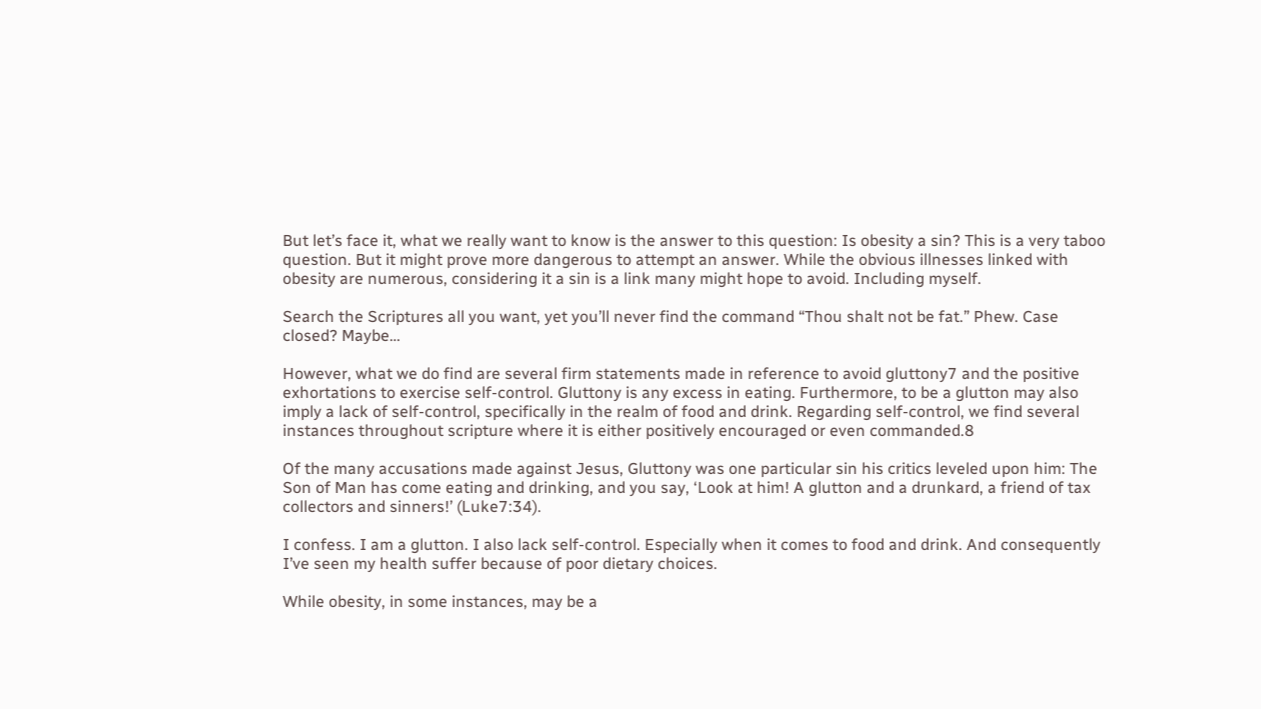But let’s face it, what we really want to know is the answer to this question: Is obesity a sin? This is a very taboo question. But it might prove more dangerous to attempt an answer. While the obvious illnesses linked with obesity are numerous, considering it a sin is a link many might hope to avoid. Including myself.

Search the Scriptures all you want, yet you’ll never find the command “Thou shalt not be fat.” Phew. Case closed? Maybe…

However, what we do find are several firm statements made in reference to avoid gluttony7 and the positive exhortations to exercise self-control. Gluttony is any excess in eating. Furthermore, to be a glutton may also imply a lack of self-control, specifically in the realm of food and drink. Regarding self-control, we find several instances throughout scripture where it is either positively encouraged or even commanded.8

Of the many accusations made against Jesus, Gluttony was one particular sin his critics leveled upon him: The Son of Man has come eating and drinking, and you say, ‘Look at him! A glutton and a drunkard, a friend of tax collectors and sinners!’ (Luke7:34).

I confess. I am a glutton. I also lack self-control. Especially when it comes to food and drink. And consequently I’ve seen my health suffer because of poor dietary choices.

While obesity, in some instances, may be a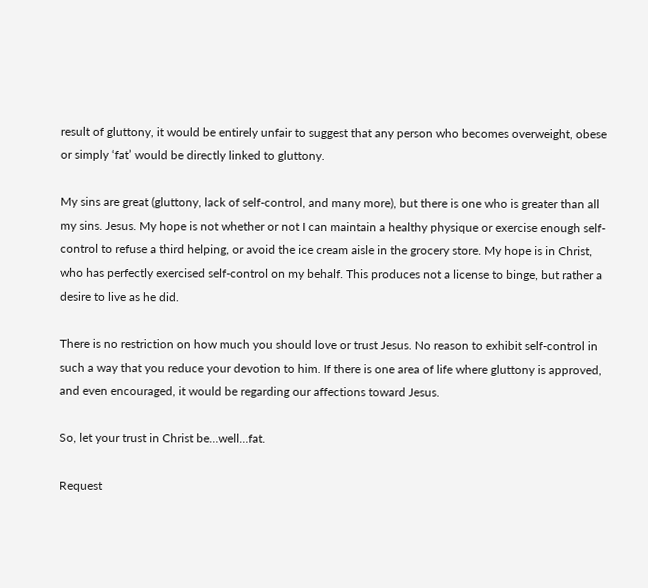result of gluttony, it would be entirely unfair to suggest that any person who becomes overweight, obese or simply ‘fat’ would be directly linked to gluttony.

My sins are great (gluttony, lack of self-control, and many more), but there is one who is greater than all my sins. Jesus. My hope is not whether or not I can maintain a healthy physique or exercise enough self-control to refuse a third helping, or avoid the ice cream aisle in the grocery store. My hope is in Christ, who has perfectly exercised self-control on my behalf. This produces not a license to binge, but rather a desire to live as he did.

There is no restriction on how much you should love or trust Jesus. No reason to exhibit self-control in such a way that you reduce your devotion to him. If there is one area of life where gluttony is approved, and even encouraged, it would be regarding our affections toward Jesus.

So, let your trust in Christ be…well…fat.

Request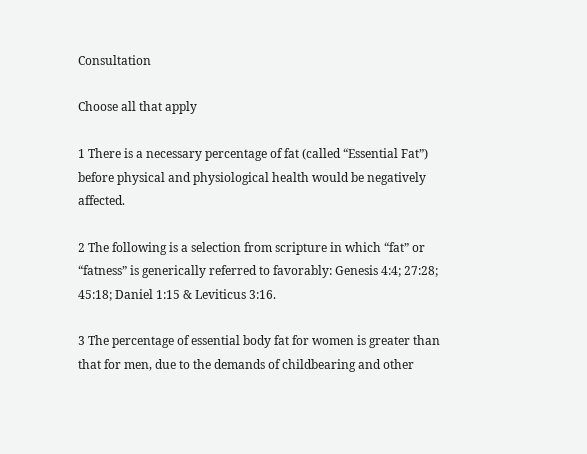Consultation

Choose all that apply

1 There is a necessary percentage of fat (called “Essential Fat”) before physical and physiological health would be negatively affected.

2 The following is a selection from scripture in which “fat” or “fatness” is generically referred to favorably: Genesis 4:4; 27:28; 45:18; Daniel 1:15 & Leviticus 3:16.

3 The percentage of essential body fat for women is greater than that for men, due to the demands of childbearing and other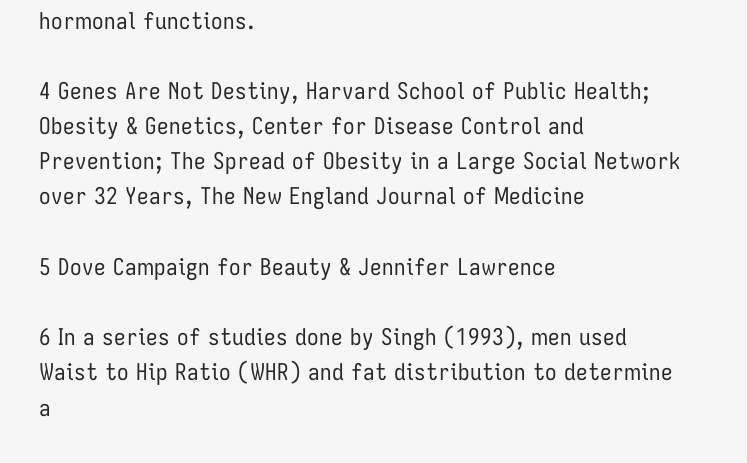hormonal functions.

4 Genes Are Not Destiny, Harvard School of Public Health; Obesity & Genetics, Center for Disease Control and Prevention; The Spread of Obesity in a Large Social Network over 32 Years, The New England Journal of Medicine

5 Dove Campaign for Beauty & Jennifer Lawrence

6 In a series of studies done by Singh (1993), men used Waist to Hip Ratio (WHR) and fat distribution to determine a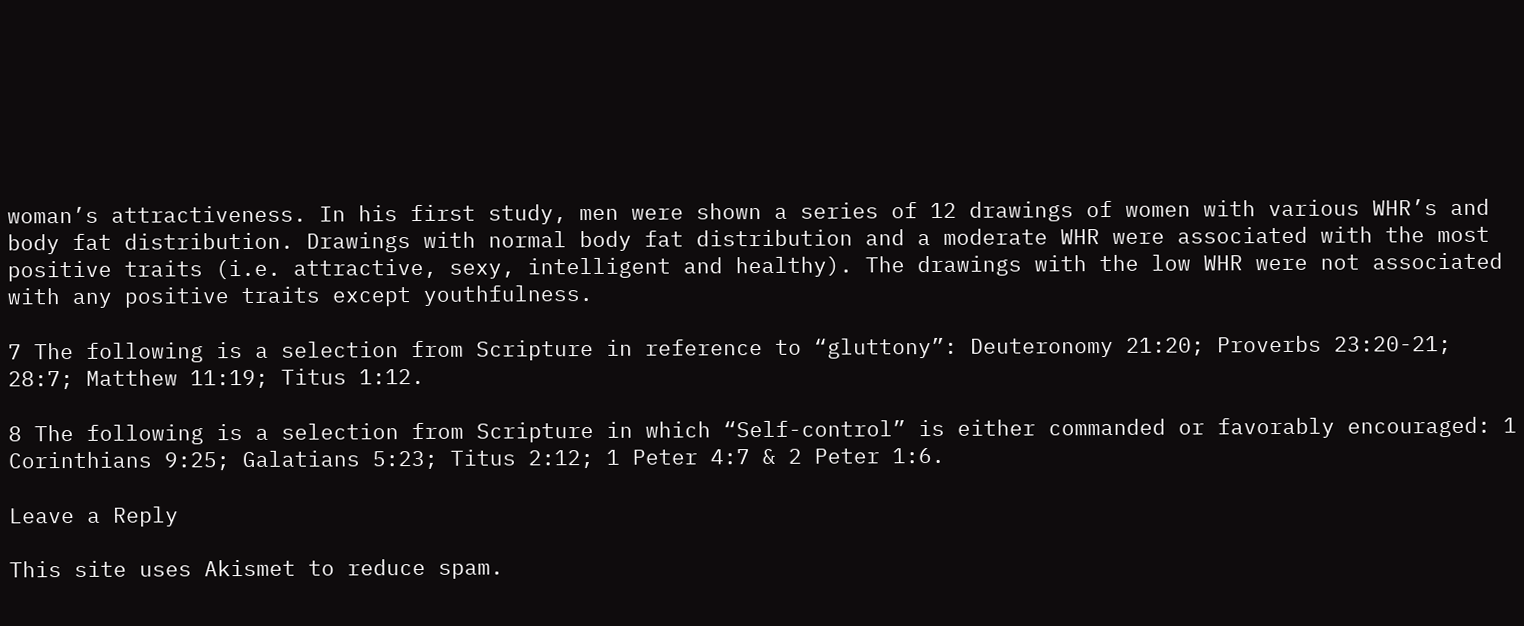woman’s attractiveness. In his first study, men were shown a series of 12 drawings of women with various WHR’s and body fat distribution. Drawings with normal body fat distribution and a moderate WHR were associated with the most positive traits (i.e. attractive, sexy, intelligent and healthy). The drawings with the low WHR were not associated with any positive traits except youthfulness.

7 The following is a selection from Scripture in reference to “gluttony”: Deuteronomy 21:20; Proverbs 23:20-21; 28:7; Matthew 11:19; Titus 1:12.

8 The following is a selection from Scripture in which “Self-control” is either commanded or favorably encouraged: 1 Corinthians 9:25; Galatians 5:23; Titus 2:12; 1 Peter 4:7 & 2 Peter 1:6.

Leave a Reply

This site uses Akismet to reduce spam.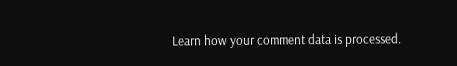Learn how your comment data is processed.